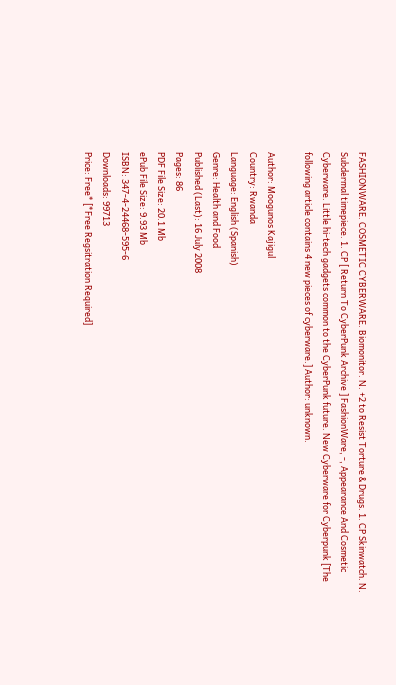FASHIONWARE. COSMETIC CYBERWARE. Biomonitor. N. +2 to Resist Torture & Drugs. 1. CP Skinwatch. N. Subdermal timepiece. 1. CP [ Return To CyberPunk Archive ] FashionWare, -, Appearance And Cosmetic Cyberware. Little hi-tech gadgets common to the CyberPunk future. New Cyberware for Cyberpunk [The following article contains 4 new pieces of cyberware.] Author: unknown.

Author: Moogunos Kajigul
Country: Rwanda
Language: English (Spanish)
Genre: Health and Food
Published (Last): 16 July 2008
Pages: 86
PDF File Size: 20.1 Mb
ePub File Size: 9.93 Mb
ISBN: 347-4-24468-595-6
Downloads: 99713
Price: Free* [*Free Regsitration Required]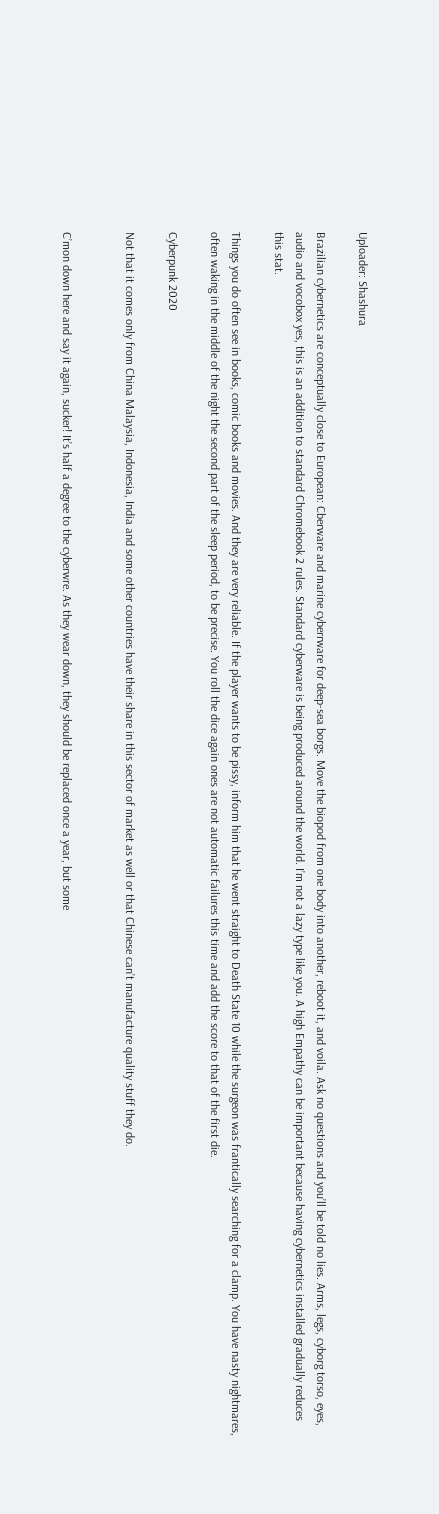Uploader: Shashura

Brazilian cybernetics are conceptually close to European: Cberware and marine cyberrware for deep-sea borgs. Move the biopod from one body into another, reboot it, and voila. Ask no questions and you’ll be told no lies. Arms, legs, cyborg torso, eyes, audio and vocobox yes, this is an addition to standard Chromebook 2 rules. Standard cyberware is being produced around the world. I’m not a lazy type like you. A high Empathy can be important because having cybernetics installed gradually reduces this stat.

Things you do often see in books, comic books and movies. And they are very reliable. If the player wants to be pissy, inform him that he went straight to Death State 10 while the surgeon was frantically searching for a clamp. You have nasty nightmares, often waking in the middle of the night the second part of the sleep period, to be precise. You roll the dice again ones are not automatic failures this time and add the score to that of the first die.

Cyberpunk 2020

Not that it comes only from China Malaysia, Indonesia, India and some other countries have their share in this sector of market as well or that Chinese can’t manufacture quality stuff they do.


C’mon down here and say it again, sucker! It’s half a degree to the cyberwre. As they wear down, they should be replaced once a year, but some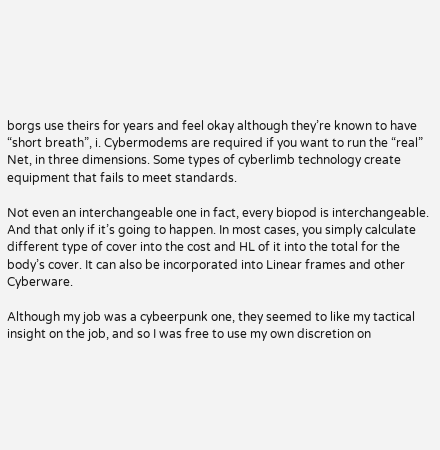borgs use theirs for years and feel okay although they’re known to have “short breath”, i. Cybermodems are required if you want to run the “real” Net, in three dimensions. Some types of cyberlimb technology create equipment that fails to meet standards.

Not even an interchangeable one in fact, every biopod is interchangeable. And that only if it’s going to happen. In most cases, you simply calculate different type of cover into the cost and HL of it into the total for the body’s cover. It can also be incorporated into Linear frames and other Cyberware.

Although my job was a cybeerpunk one, they seemed to like my tactical insight on the job, and so I was free to use my own discretion on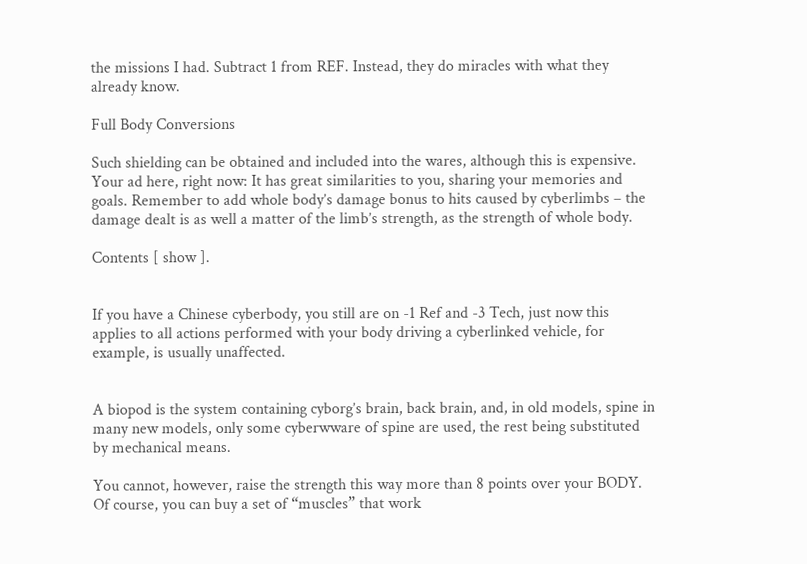the missions I had. Subtract 1 from REF. Instead, they do miracles with what they already know.

Full Body Conversions

Such shielding can be obtained and included into the wares, although this is expensive. Your ad here, right now: It has great similarities to you, sharing your memories and goals. Remember to add whole body’s damage bonus to hits caused by cyberlimbs – the damage dealt is as well a matter of the limb’s strength, as the strength of whole body.

Contents [ show ].


If you have a Chinese cyberbody, you still are on -1 Ref and -3 Tech, just now this applies to all actions performed with your body driving a cyberlinked vehicle, for example, is usually unaffected.


A biopod is the system containing cyborg’s brain, back brain, and, in old models, spine in many new models, only some cyberwware of spine are used, the rest being substituted by mechanical means.

You cannot, however, raise the strength this way more than 8 points over your BODY. Of course, you can buy a set of “muscles” that work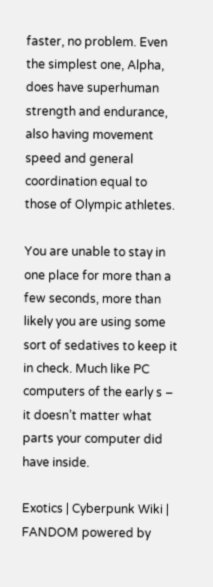faster, no problem. Even the simplest one, Alpha, does have superhuman strength and endurance, also having movement speed and general coordination equal to those of Olympic athletes.

You are unable to stay in one place for more than a few seconds, more than likely you are using some sort of sedatives to keep it in check. Much like PC computers of the early s – it doesn’t matter what parts your computer did have inside.

Exotics | Cyberpunk Wiki | FANDOM powered by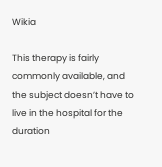Wikia

This therapy is fairly commonly available, and the subject doesn’t have to live in the hospital for the duration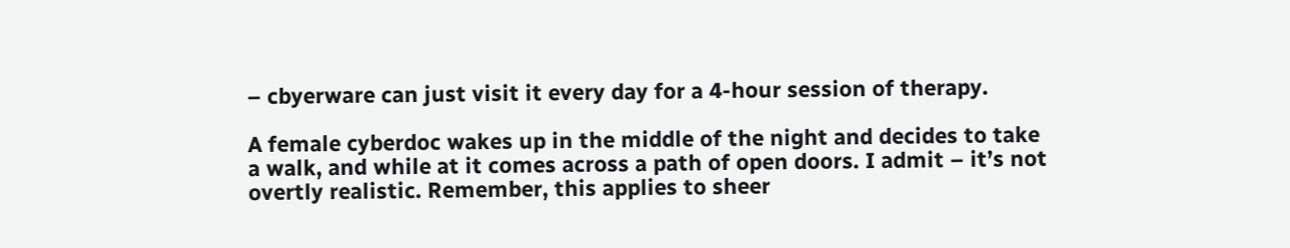– cbyerware can just visit it every day for a 4-hour session of therapy.

A female cyberdoc wakes up in the middle of the night and decides to take a walk, and while at it comes across a path of open doors. I admit – it’s not overtly realistic. Remember, this applies to sheer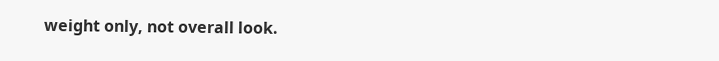weight only, not overall look.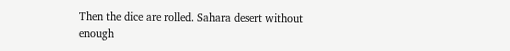Then the dice are rolled. Sahara desert without enough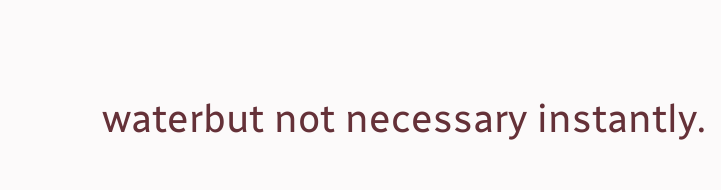waterbut not necessary instantly.